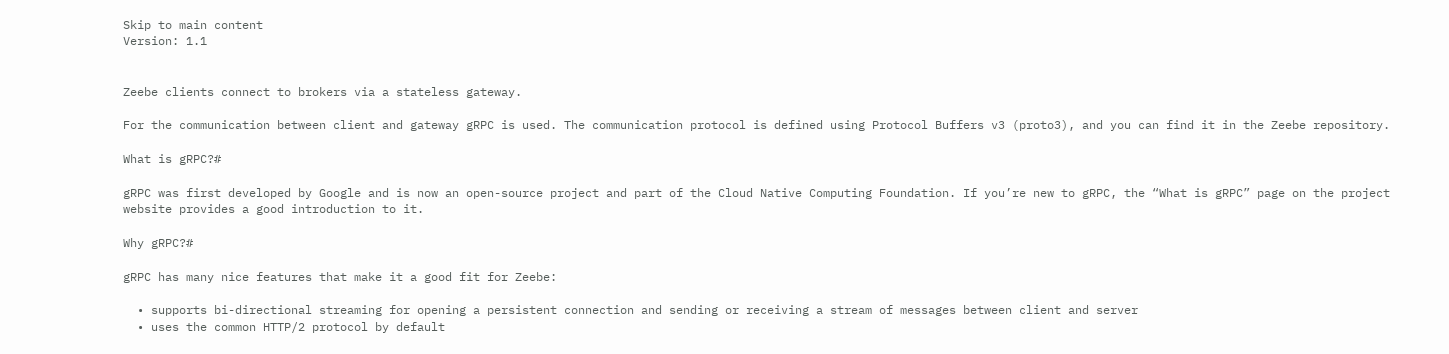Skip to main content
Version: 1.1


Zeebe clients connect to brokers via a stateless gateway.

For the communication between client and gateway gRPC is used. The communication protocol is defined using Protocol Buffers v3 (proto3), and you can find it in the Zeebe repository.

What is gRPC?#

gRPC was first developed by Google and is now an open-source project and part of the Cloud Native Computing Foundation. If you’re new to gRPC, the “What is gRPC” page on the project website provides a good introduction to it.

Why gRPC?#

gRPC has many nice features that make it a good fit for Zeebe:

  • supports bi-directional streaming for opening a persistent connection and sending or receiving a stream of messages between client and server
  • uses the common HTTP/2 protocol by default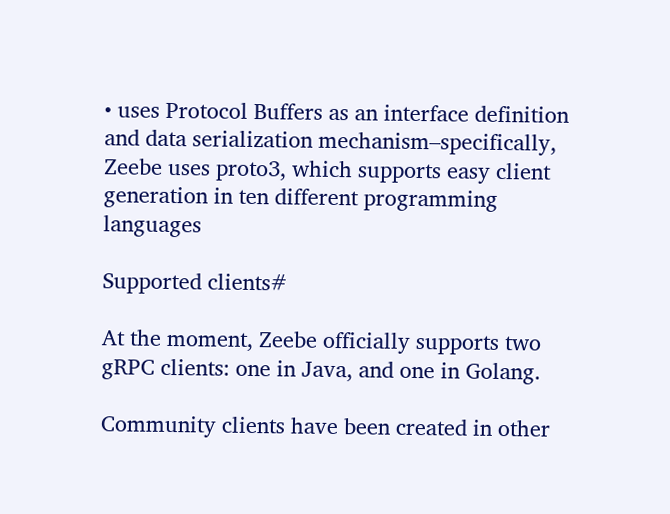• uses Protocol Buffers as an interface definition and data serialization mechanism–specifically, Zeebe uses proto3, which supports easy client generation in ten different programming languages

Supported clients#

At the moment, Zeebe officially supports two gRPC clients: one in Java, and one in Golang.

Community clients have been created in other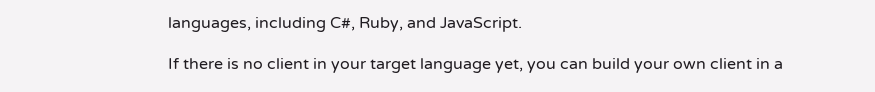languages, including C#, Ruby, and JavaScript.

If there is no client in your target language yet, you can build your own client in a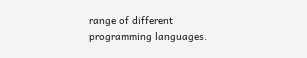range of different programming languages.